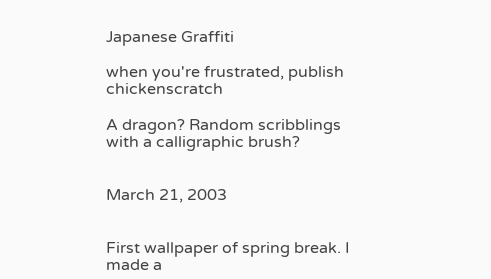Japanese Graffiti

when you're frustrated, publish chickenscratch

A dragon? Random scribblings with a calligraphic brush?


March 21, 2003


First wallpaper of spring break. I made a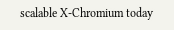scalable X-Chromium today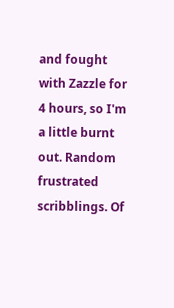and fought with Zazzle for 4 hours, so I'm a little burnt out. Random frustrated scribblings. Of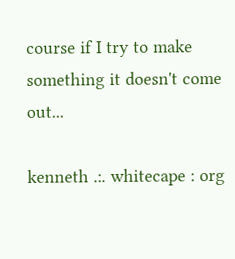course if I try to make something it doesn't come out...

kenneth .:. whitecape : org